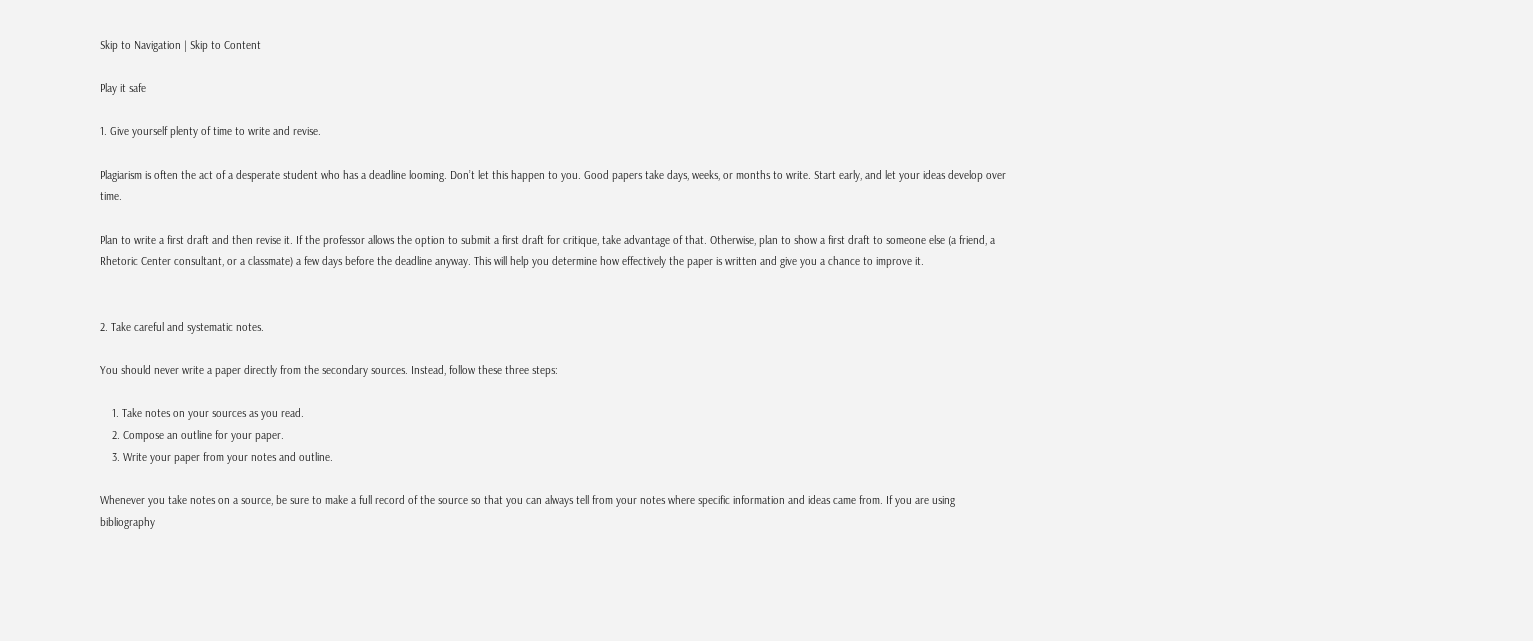Skip to Navigation | Skip to Content

Play it safe

1. Give yourself plenty of time to write and revise.

Plagiarism is often the act of a desperate student who has a deadline looming. Don’t let this happen to you. Good papers take days, weeks, or months to write. Start early, and let your ideas develop over time.

Plan to write a first draft and then revise it. If the professor allows the option to submit a first draft for critique, take advantage of that. Otherwise, plan to show a first draft to someone else (a friend, a Rhetoric Center consultant, or a classmate) a few days before the deadline anyway. This will help you determine how effectively the paper is written and give you a chance to improve it.


2. Take careful and systematic notes.

You should never write a paper directly from the secondary sources. Instead, follow these three steps:

    1. Take notes on your sources as you read.
    2. Compose an outline for your paper.
    3. Write your paper from your notes and outline.

Whenever you take notes on a source, be sure to make a full record of the source so that you can always tell from your notes where specific information and ideas came from. If you are using bibliography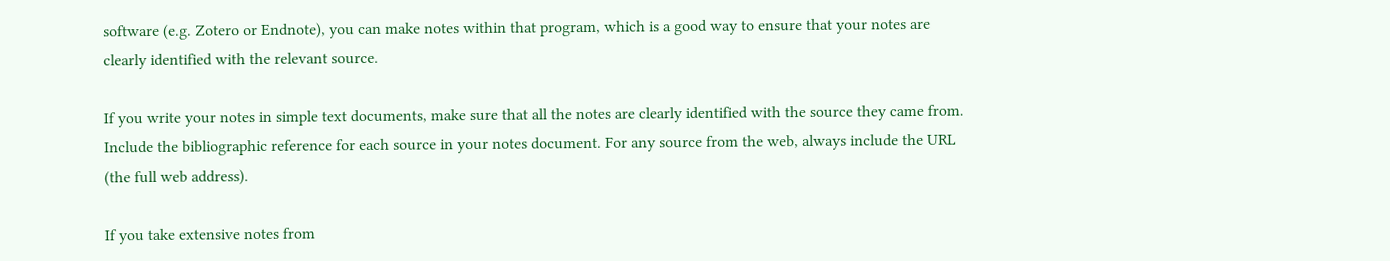software (e.g. Zotero or Endnote), you can make notes within that program, which is a good way to ensure that your notes are clearly identified with the relevant source.

If you write your notes in simple text documents, make sure that all the notes are clearly identified with the source they came from. Include the bibliographic reference for each source in your notes document. For any source from the web, always include the URL (the full web address).

If you take extensive notes from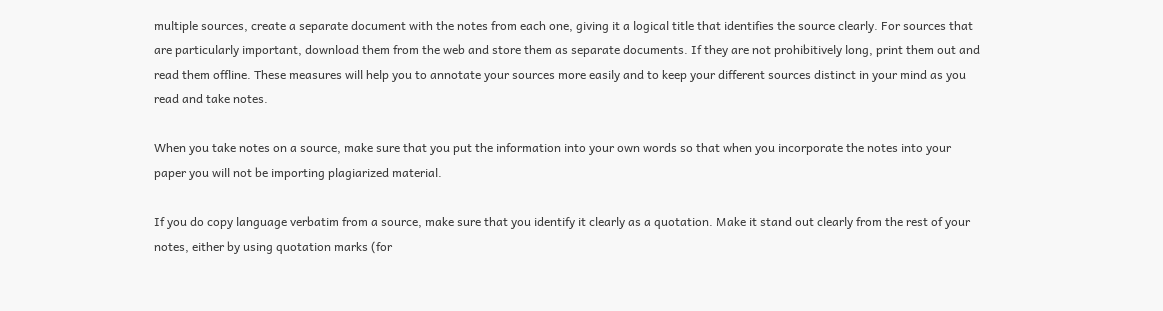multiple sources, create a separate document with the notes from each one, giving it a logical title that identifies the source clearly. For sources that are particularly important, download them from the web and store them as separate documents. If they are not prohibitively long, print them out and read them offline. These measures will help you to annotate your sources more easily and to keep your different sources distinct in your mind as you read and take notes.

When you take notes on a source, make sure that you put the information into your own words so that when you incorporate the notes into your paper you will not be importing plagiarized material.

If you do copy language verbatim from a source, make sure that you identify it clearly as a quotation. Make it stand out clearly from the rest of your notes, either by using quotation marks (for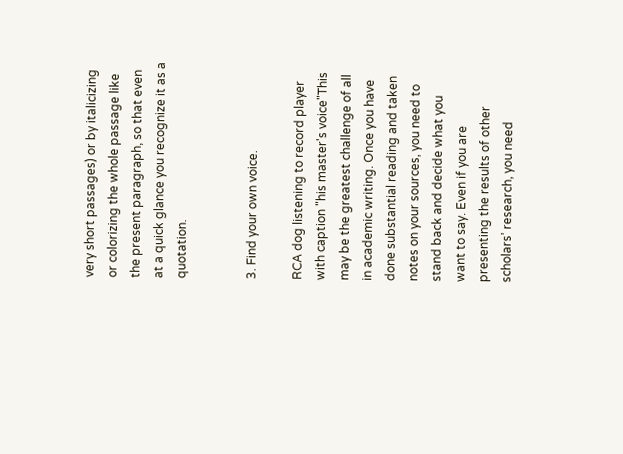very short passages) or by italicizing or colorizing the whole passage like the present paragraph, so that even at a quick glance you recognize it as a quotation.


3. Find your own voice.

RCA dog listening to record player with caption "his master's voice"This may be the greatest challenge of all in academic writing. Once you have done substantial reading and taken notes on your sources, you need to stand back and decide what you want to say. Even if you are presenting the results of other scholars’ research, you need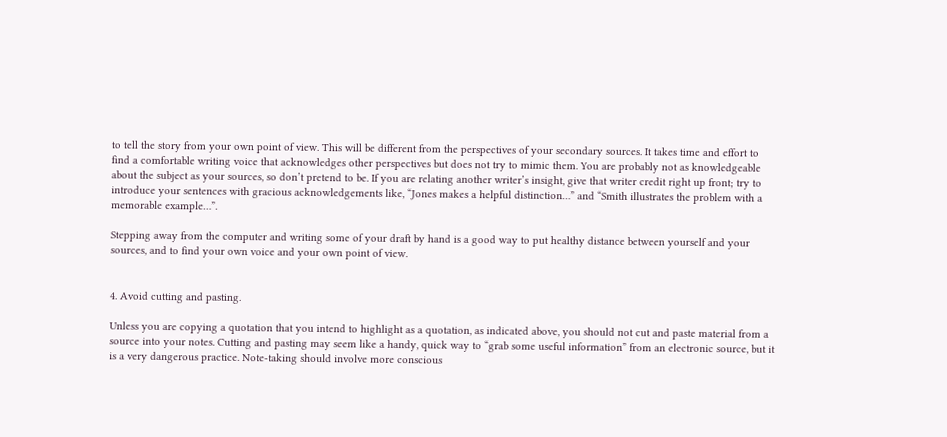to tell the story from your own point of view. This will be different from the perspectives of your secondary sources. It takes time and effort to find a comfortable writing voice that acknowledges other perspectives but does not try to mimic them. You are probably not as knowledgeable about the subject as your sources, so don’t pretend to be. If you are relating another writer’s insight, give that writer credit right up front; try to introduce your sentences with gracious acknowledgements like, “Jones makes a helpful distinction…” and “Smith illustrates the problem with a memorable example…”.

Stepping away from the computer and writing some of your draft by hand is a good way to put healthy distance between yourself and your sources, and to find your own voice and your own point of view.


4. Avoid cutting and pasting.

Unless you are copying a quotation that you intend to highlight as a quotation, as indicated above, you should not cut and paste material from a source into your notes. Cutting and pasting may seem like a handy, quick way to “grab some useful information” from an electronic source, but it is a very dangerous practice. Note-taking should involve more conscious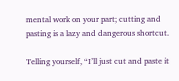mental work on your part; cutting and pasting is a lazy and dangerous shortcut.

Telling yourself, “I’ll just cut and paste it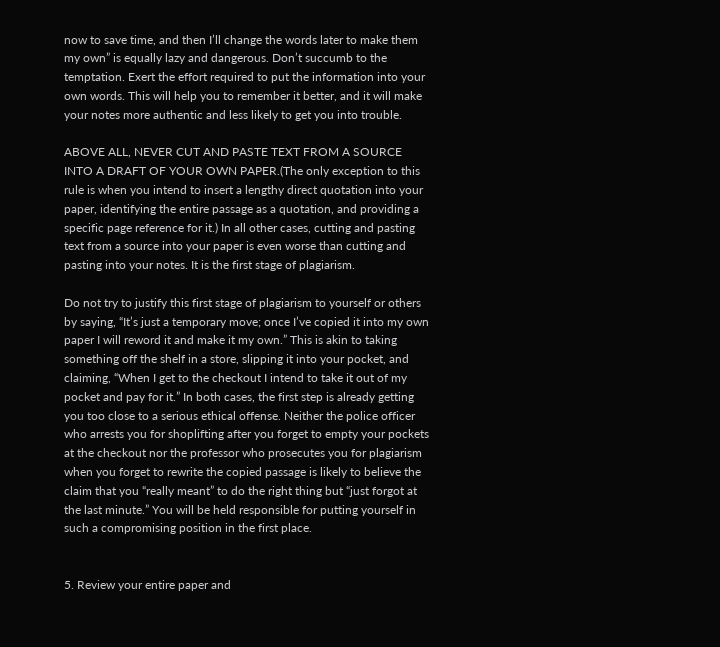now to save time, and then I’ll change the words later to make them my own” is equally lazy and dangerous. Don’t succumb to the temptation. Exert the effort required to put the information into your own words. This will help you to remember it better, and it will make your notes more authentic and less likely to get you into trouble.

ABOVE ALL, NEVER CUT AND PASTE TEXT FROM A SOURCE INTO A DRAFT OF YOUR OWN PAPER.(The only exception to this rule is when you intend to insert a lengthy direct quotation into your paper, identifying the entire passage as a quotation, and providing a specific page reference for it.) In all other cases, cutting and pasting text from a source into your paper is even worse than cutting and pasting into your notes. It is the first stage of plagiarism.

Do not try to justify this first stage of plagiarism to yourself or others by saying, “It’s just a temporary move; once I’ve copied it into my own paper I will reword it and make it my own.” This is akin to taking something off the shelf in a store, slipping it into your pocket, and claiming, “When I get to the checkout I intend to take it out of my pocket and pay for it.” In both cases, the first step is already getting you too close to a serious ethical offense. Neither the police officer who arrests you for shoplifting after you forget to empty your pockets at the checkout nor the professor who prosecutes you for plagiarism when you forget to rewrite the copied passage is likely to believe the claim that you “really meant” to do the right thing but “just forgot at the last minute.” You will be held responsible for putting yourself in such a compromising position in the first place.


5. Review your entire paper and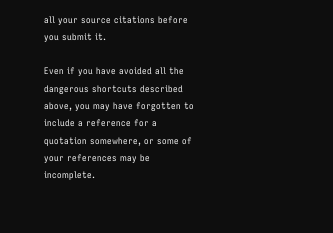all your source citations before you submit it.

Even if you have avoided all the dangerous shortcuts described above, you may have forgotten to include a reference for a quotation somewhere, or some of your references may be incomplete.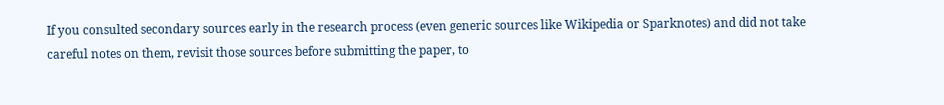If you consulted secondary sources early in the research process (even generic sources like Wikipedia or Sparknotes) and did not take careful notes on them, revisit those sources before submitting the paper, to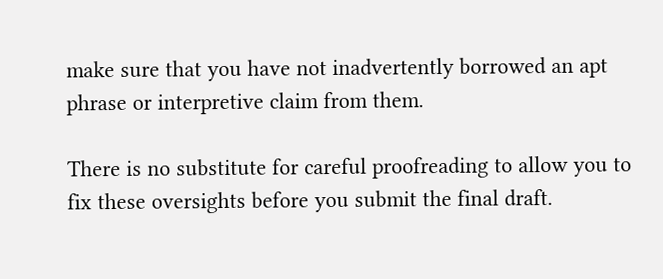make sure that you have not inadvertently borrowed an apt phrase or interpretive claim from them.

There is no substitute for careful proofreading to allow you to fix these oversights before you submit the final draft.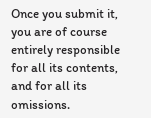Once you submit it, you are of course entirely responsible for all its contents, and for all its omissions.